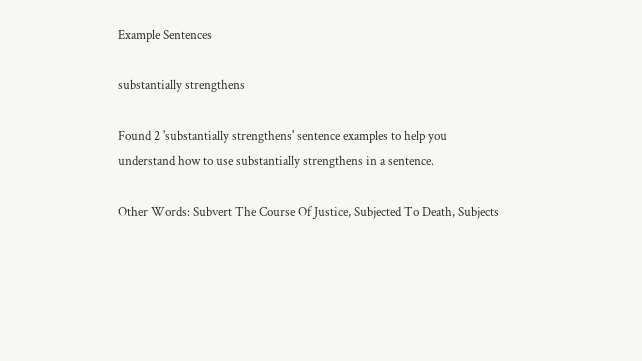Example Sentences

substantially strengthens

Found 2 'substantially strengthens' sentence examples to help you understand how to use substantially strengthens in a sentence.

Other Words: Subvert The Course Of Justice, Subjected To Death, Subjects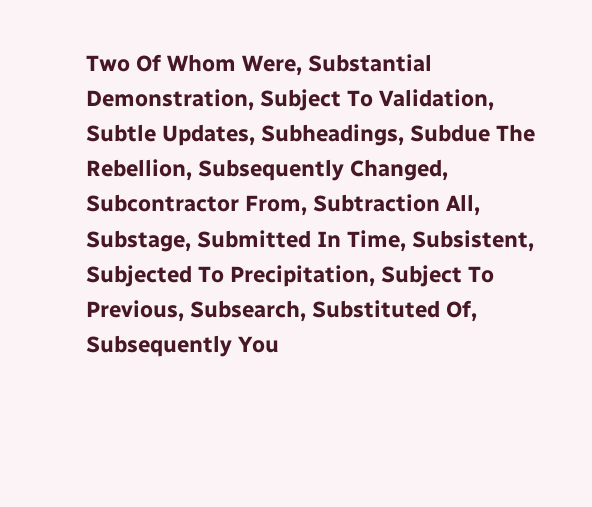Two Of Whom Were, Substantial Demonstration, Subject To Validation, Subtle Updates, Subheadings, Subdue The Rebellion, Subsequently Changed, Subcontractor From, Subtraction All, Substage, Submitted In Time, Subsistent, Subjected To Precipitation, Subject To Previous, Subsearch, Substituted Of, Subsequently You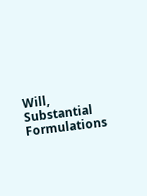Will, Substantial Formulations